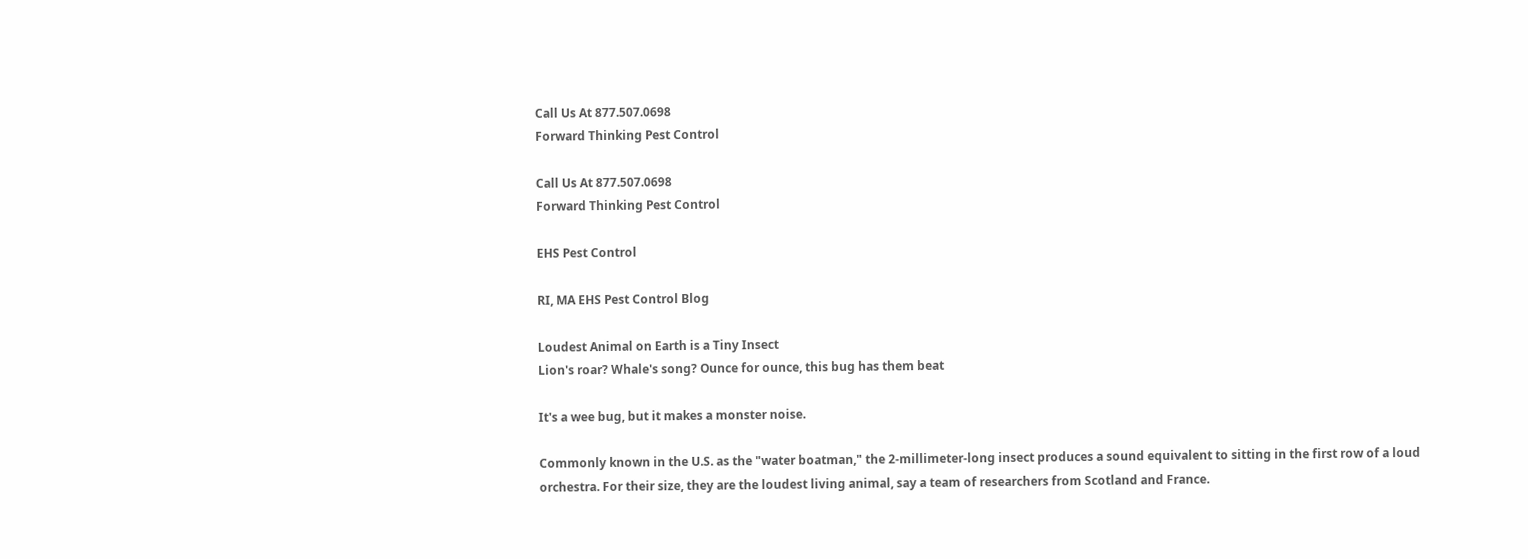Call Us At 877.507.0698
Forward Thinking Pest Control

Call Us At 877.507.0698
Forward Thinking Pest Control

EHS Pest Control

RI, MA EHS Pest Control Blog

Loudest Animal on Earth is a Tiny Insect
Lion's roar? Whale's song? Ounce for ounce, this bug has them beat

It's a wee bug, but it makes a monster noise.

Commonly known in the U.S. as the "water boatman," the 2-millimeter-long insect produces a sound equivalent to sitting in the first row of a loud orchestra. For their size, they are the loudest living animal, say a team of researchers from Scotland and France.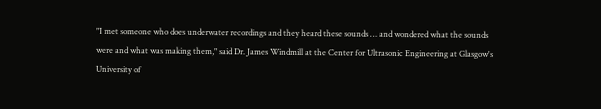"I met someone who does underwater recordings and they heard these sounds … and wondered what the sounds were and what was making them," said Dr. James Windmill at the Center for Ultrasonic Engineering at Glasgow's University of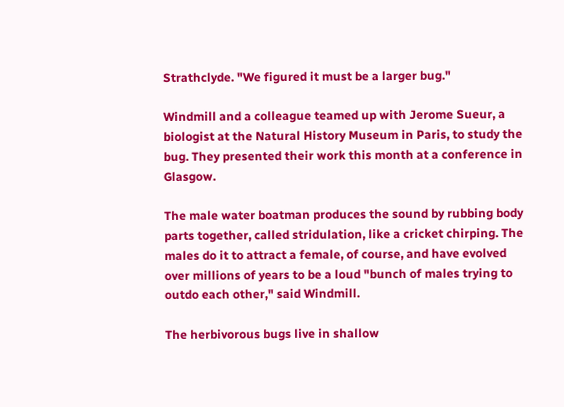Strathclyde. "We figured it must be a larger bug."

Windmill and a colleague teamed up with Jerome Sueur, a biologist at the Natural History Museum in Paris, to study the bug. They presented their work this month at a conference in Glasgow.

The male water boatman produces the sound by rubbing body parts together, called stridulation, like a cricket chirping. The males do it to attract a female, of course, and have evolved over millions of years to be a loud "bunch of males trying to outdo each other," said Windmill.

The herbivorous bugs live in shallow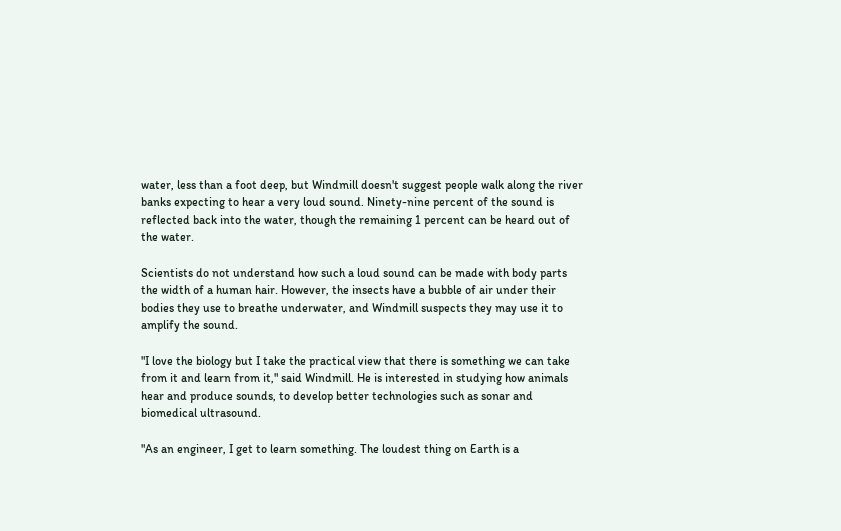water, less than a foot deep, but Windmill doesn't suggest people walk along the river banks expecting to hear a very loud sound. Ninety-nine percent of the sound is reflected back into the water, though the remaining 1 percent can be heard out of the water.

Scientists do not understand how such a loud sound can be made with body parts the width of a human hair. However, the insects have a bubble of air under their bodies they use to breathe underwater, and Windmill suspects they may use it to amplify the sound.

"I love the biology but I take the practical view that there is something we can take from it and learn from it," said Windmill. He is interested in studying how animals hear and produce sounds, to develop better technologies such as sonar and biomedical ultrasound.

"As an engineer, I get to learn something. The loudest thing on Earth is a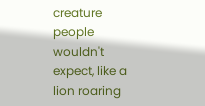creature people wouldn't expect, like a lion roaring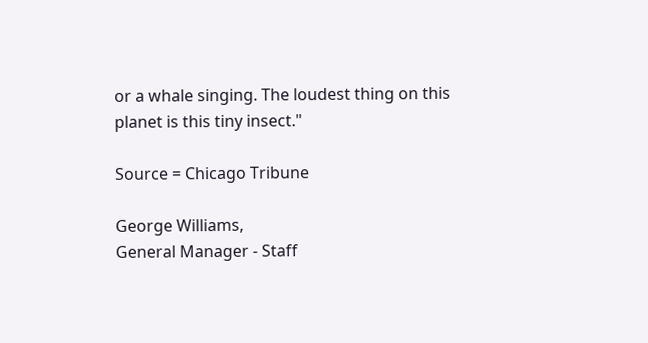or a whale singing. The loudest thing on this planet is this tiny insect."

Source = Chicago Tribune

George Williams,
General Manager - Staff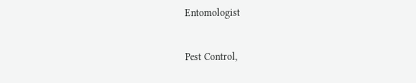Entomologist

Pest Control,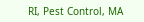RI, Pest Control, MA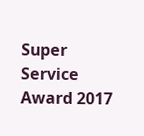Super Service Award 2017